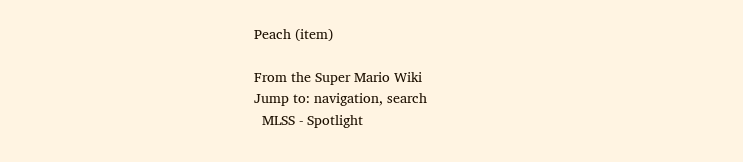Peach (item)

From the Super Mario Wiki
Jump to: navigation, search
  MLSS - Spotlight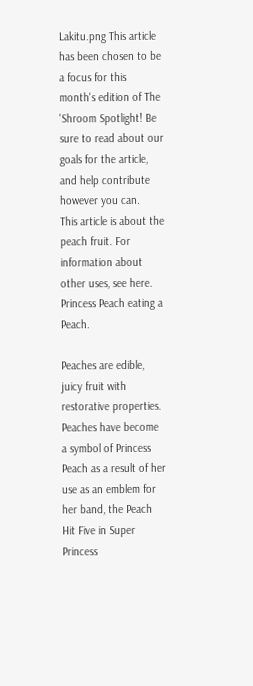Lakitu.png This article has been chosen to be a focus for this month's edition of The 'Shroom Spotlight! Be sure to read about our goals for the article, and help contribute however you can.
This article is about the peach fruit. For information about other uses, see here.
Princess Peach eating a Peach.

Peaches are edible, juicy fruit with restorative properties. Peaches have become a symbol of Princess Peach as a result of her use as an emblem for her band, the Peach Hit Five in Super Princess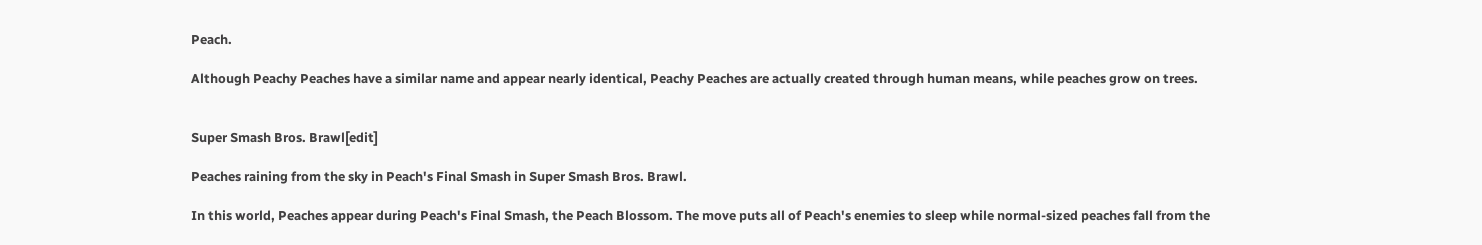Peach.

Although Peachy Peaches have a similar name and appear nearly identical, Peachy Peaches are actually created through human means, while peaches grow on trees.


Super Smash Bros. Brawl[edit]

Peaches raining from the sky in Peach's Final Smash in Super Smash Bros. Brawl.

In this world, Peaches appear during Peach's Final Smash, the Peach Blossom. The move puts all of Peach's enemies to sleep while normal-sized peaches fall from the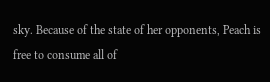sky. Because of the state of her opponents, Peach is free to consume all of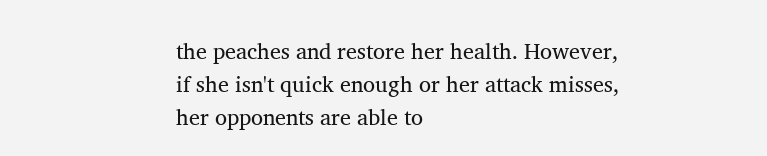the peaches and restore her health. However, if she isn't quick enough or her attack misses, her opponents are able to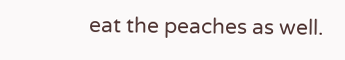eat the peaches as well.